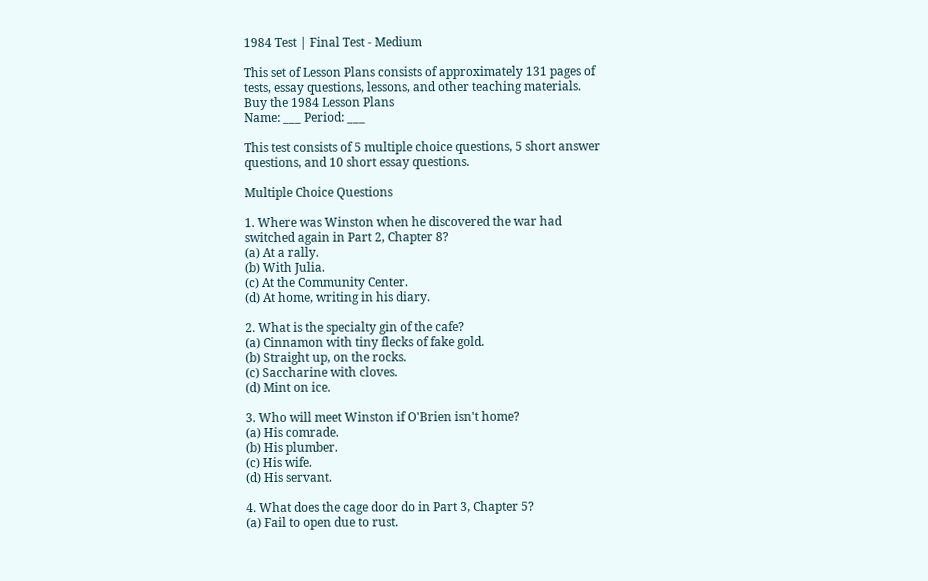1984 Test | Final Test - Medium

This set of Lesson Plans consists of approximately 131 pages of tests, essay questions, lessons, and other teaching materials.
Buy the 1984 Lesson Plans
Name: ___ Period: ___

This test consists of 5 multiple choice questions, 5 short answer questions, and 10 short essay questions.

Multiple Choice Questions

1. Where was Winston when he discovered the war had switched again in Part 2, Chapter 8?
(a) At a rally.
(b) With Julia.
(c) At the Community Center.
(d) At home, writing in his diary.

2. What is the specialty gin of the cafe?
(a) Cinnamon with tiny flecks of fake gold.
(b) Straight up, on the rocks.
(c) Saccharine with cloves.
(d) Mint on ice.

3. Who will meet Winston if O'Brien isn't home?
(a) His comrade.
(b) His plumber.
(c) His wife.
(d) His servant.

4. What does the cage door do in Part 3, Chapter 5?
(a) Fail to open due to rust.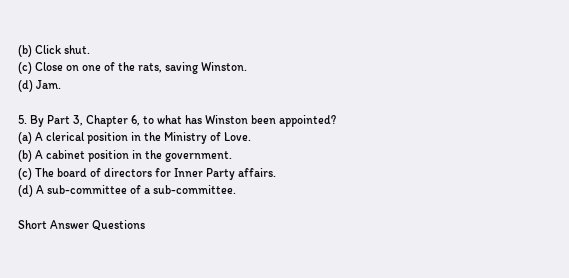(b) Click shut.
(c) Close on one of the rats, saving Winston.
(d) Jam.

5. By Part 3, Chapter 6, to what has Winston been appointed?
(a) A clerical position in the Ministry of Love.
(b) A cabinet position in the government.
(c) The board of directors for Inner Party affairs.
(d) A sub-committee of a sub-committee.

Short Answer Questions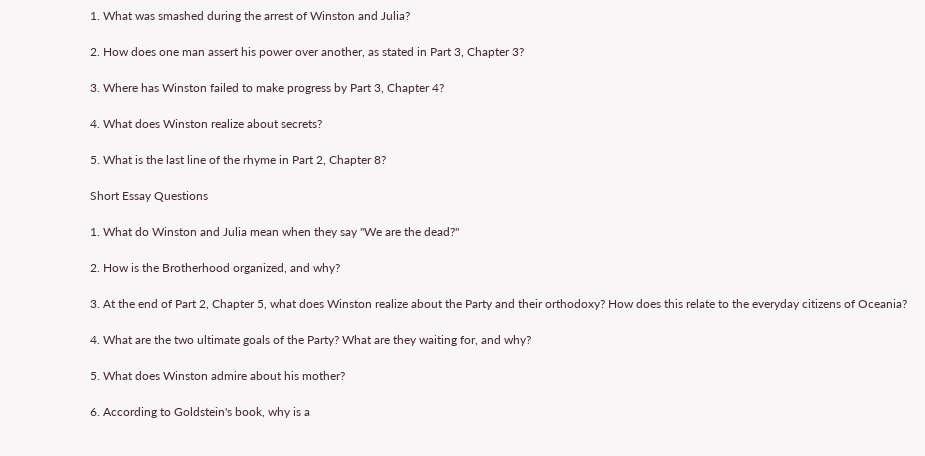1. What was smashed during the arrest of Winston and Julia?

2. How does one man assert his power over another, as stated in Part 3, Chapter 3?

3. Where has Winston failed to make progress by Part 3, Chapter 4?

4. What does Winston realize about secrets?

5. What is the last line of the rhyme in Part 2, Chapter 8?

Short Essay Questions

1. What do Winston and Julia mean when they say "We are the dead?"

2. How is the Brotherhood organized, and why?

3. At the end of Part 2, Chapter 5, what does Winston realize about the Party and their orthodoxy? How does this relate to the everyday citizens of Oceania?

4. What are the two ultimate goals of the Party? What are they waiting for, and why?

5. What does Winston admire about his mother?

6. According to Goldstein's book, why is a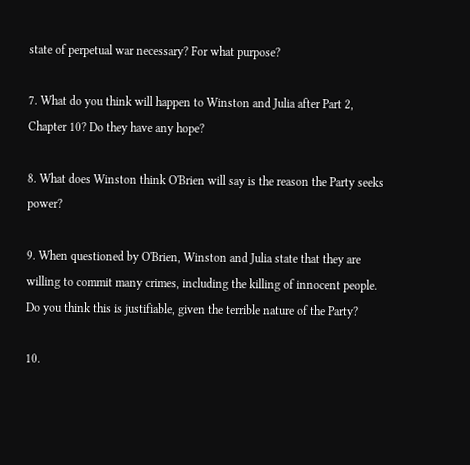state of perpetual war necessary? For what purpose?

7. What do you think will happen to Winston and Julia after Part 2, Chapter 10? Do they have any hope?

8. What does Winston think O'Brien will say is the reason the Party seeks power?

9. When questioned by O'Brien, Winston and Julia state that they are willing to commit many crimes, including the killing of innocent people. Do you think this is justifiable, given the terrible nature of the Party?

10.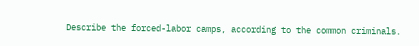Describe the forced-labor camps, according to the common criminals.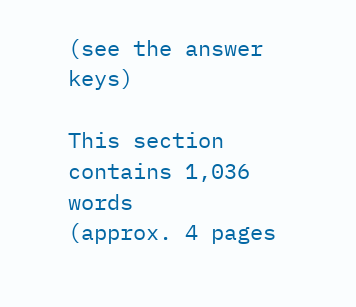(see the answer keys)

This section contains 1,036 words
(approx. 4 pages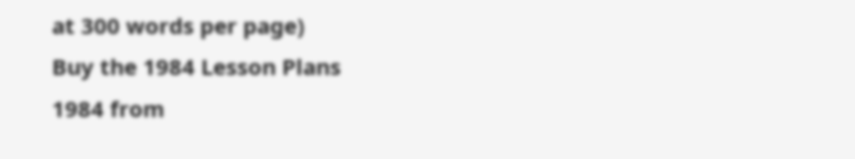at 300 words per page)
Buy the 1984 Lesson Plans
1984 from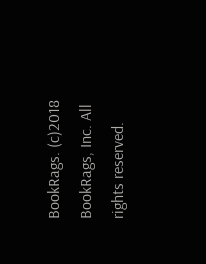BookRags. (c)2018 BookRags, Inc. All rights reserved.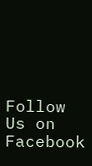Follow Us on Facebook